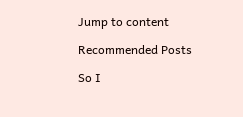Jump to content

Recommended Posts

So I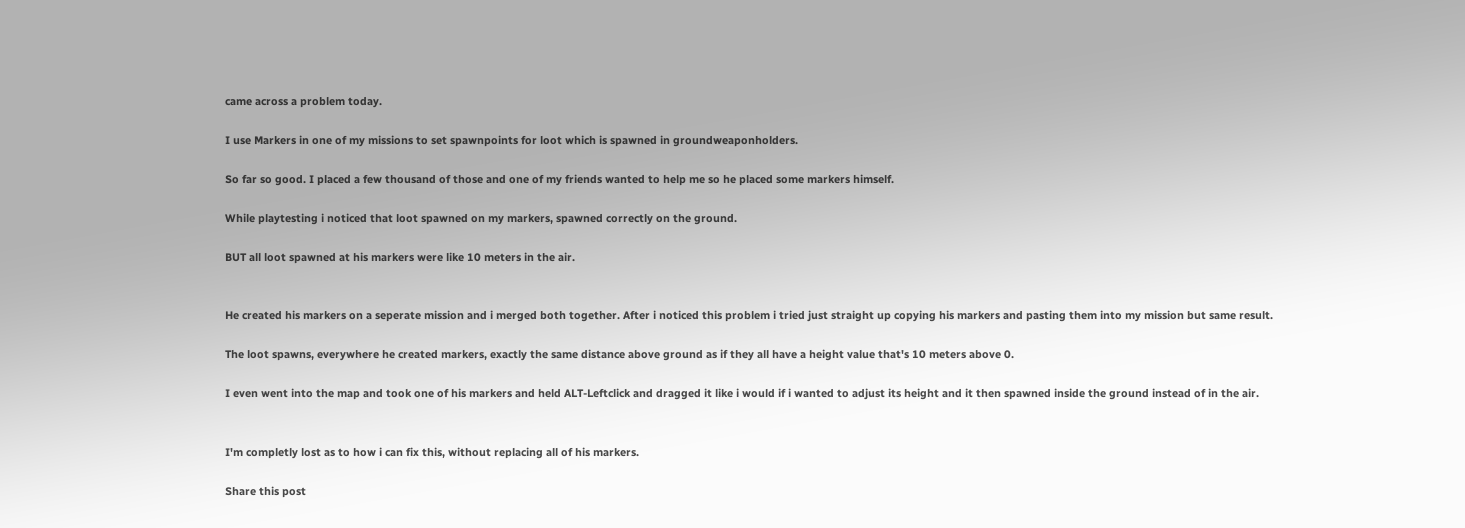came across a problem today.

I use Markers in one of my missions to set spawnpoints for loot which is spawned in groundweaponholders.

So far so good. I placed a few thousand of those and one of my friends wanted to help me so he placed some markers himself.

While playtesting i noticed that loot spawned on my markers, spawned correctly on the ground.

BUT all loot spawned at his markers were like 10 meters in the air.


He created his markers on a seperate mission and i merged both together. After i noticed this problem i tried just straight up copying his markers and pasting them into my mission but same result.

The loot spawns, everywhere he created markers, exactly the same distance above ground as if they all have a height value that's 10 meters above 0.

I even went into the map and took one of his markers and held ALT-Leftclick and dragged it like i would if i wanted to adjust its height and it then spawned inside the ground instead of in the air.


I'm completly lost as to how i can fix this, without replacing all of his markers.

Share this post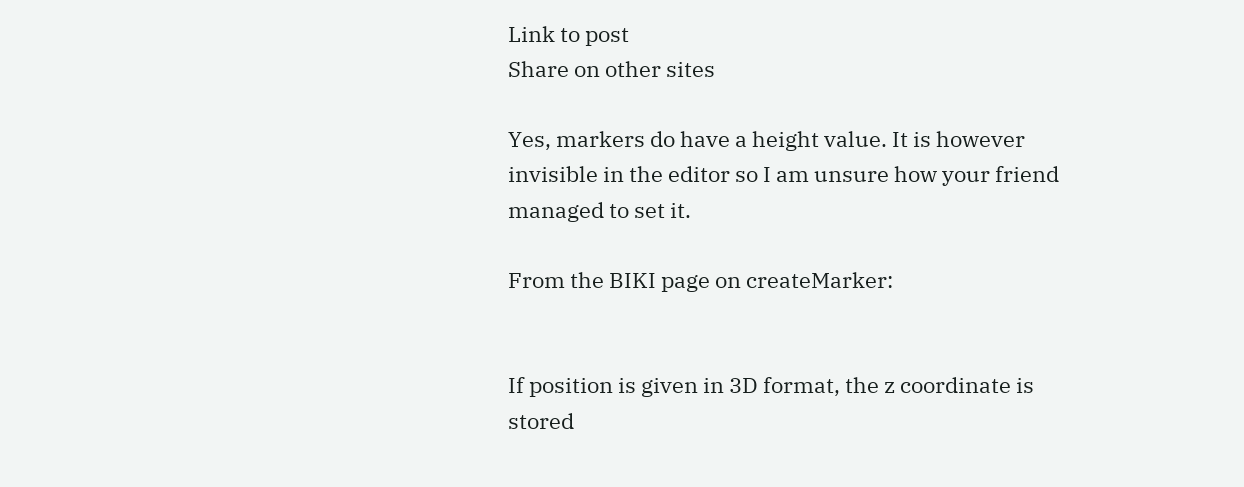Link to post
Share on other sites

Yes, markers do have a height value. It is however invisible in the editor so I am unsure how your friend managed to set it.

From the BIKI page on createMarker:


If position is given in 3D format, the z coordinate is stored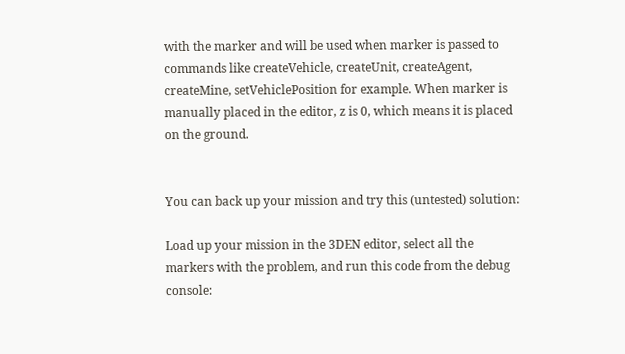with the marker and will be used when marker is passed to commands like createVehicle, createUnit, createAgent, createMine, setVehiclePosition for example. When marker is manually placed in the editor, z is 0, which means it is placed on the ground.


You can back up your mission and try this (untested) solution:

Load up your mission in the 3DEN editor, select all the markers with the problem, and run this code from the debug console: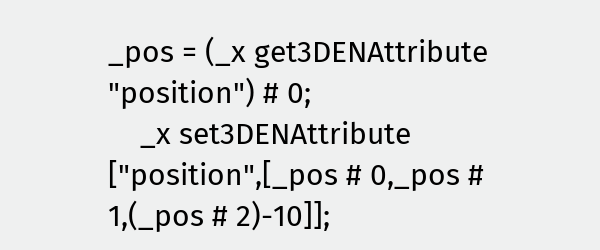_pos = (_x get3DENAttribute "position") # 0;
    _x set3DENAttribute ["position",[_pos # 0,_pos # 1,(_pos # 2)-10]];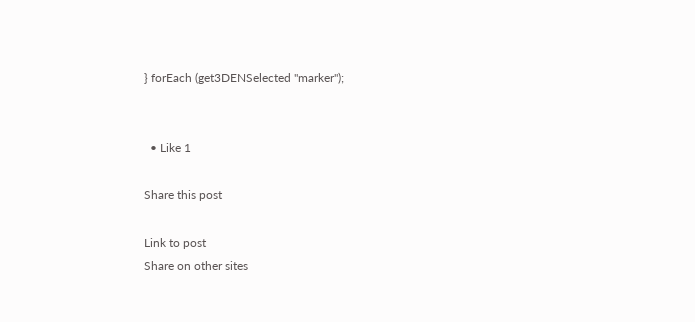} forEach (get3DENSelected "marker");


  • Like 1

Share this post

Link to post
Share on other sites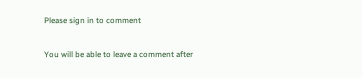Please sign in to comment

You will be able to leave a comment after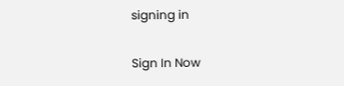signing in

Sign In Now